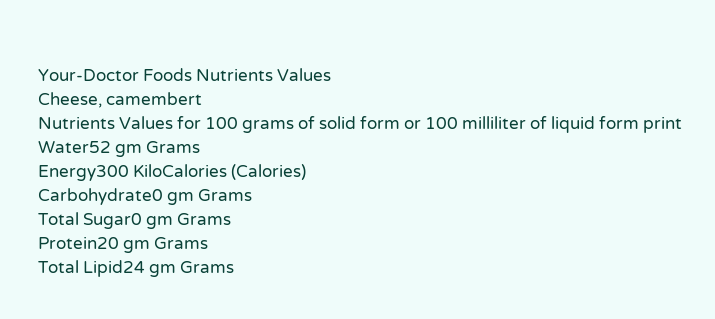Your-Doctor Foods Nutrients Values
Cheese, camembert
Nutrients Values for 100 grams of solid form or 100 milliliter of liquid form print
Water52 gm Grams
Energy300 KiloCalories (Calories)
Carbohydrate0 gm Grams
Total Sugar0 gm Grams
Protein20 gm Grams
Total Lipid24 gm Grams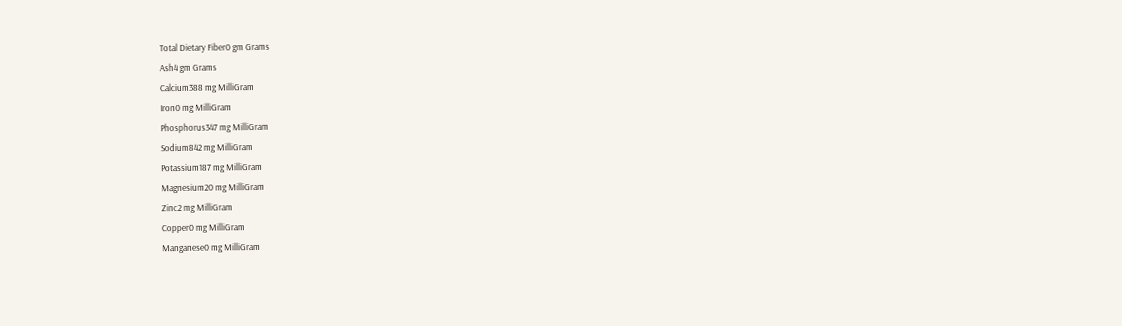Total Dietary Fiber0 gm Grams
Ash4 gm Grams
Calcium388 mg MilliGram
Iron0 mg MilliGram
Phosphorus347 mg MilliGram
Sodium842 mg MilliGram
Potassium187 mg MilliGram
Magnesium20 mg MilliGram
Zinc2 mg MilliGram
Copper0 mg MilliGram
Manganese0 mg MilliGram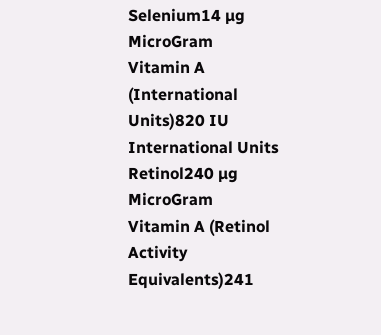Selenium14 µg MicroGram
Vitamin A (International Units)820 IU International Units
Retinol240 µg MicroGram
Vitamin A (Retinol Activity Equivalents)241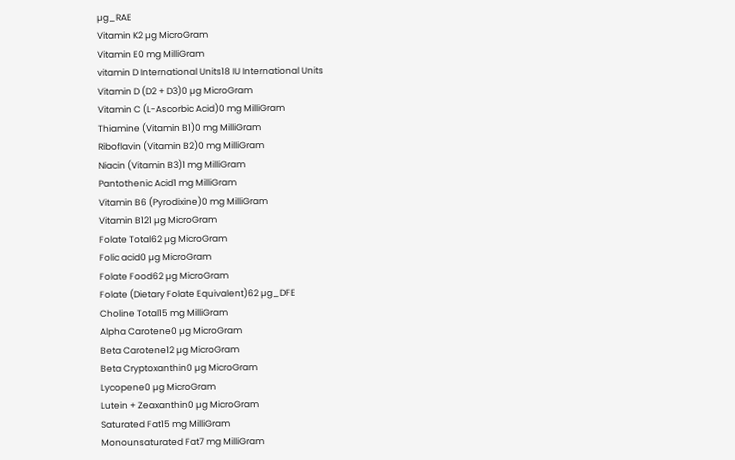µg_RAE
Vitamin K2 µg MicroGram
Vitamin E0 mg MilliGram
vitamin D International Units18 IU International Units
Vitamin D (D2 + D3)0 µg MicroGram
Vitamin C (L-Ascorbic Acid)0 mg MilliGram
Thiamine (Vitamin B1)0 mg MilliGram
Riboflavin (Vitamin B2)0 mg MilliGram
Niacin (Vitamin B3)1 mg MilliGram
Pantothenic Acid1 mg MilliGram
Vitamin B6 (Pyrodixine)0 mg MilliGram
Vitamin B121 µg MicroGram
Folate Total62 µg MicroGram
Folic acid0 µg MicroGram
Folate Food62 µg MicroGram
Folate (Dietary Folate Equivalent)62 µg_DFE
Choline Total15 mg MilliGram
Alpha Carotene0 µg MicroGram
Beta Carotene12 µg MicroGram
Beta Cryptoxanthin0 µg MicroGram
Lycopene0 µg MicroGram
Lutein + Zeaxanthin0 µg MicroGram
Saturated Fat15 mg MilliGram
Monounsaturated Fat7 mg MilliGram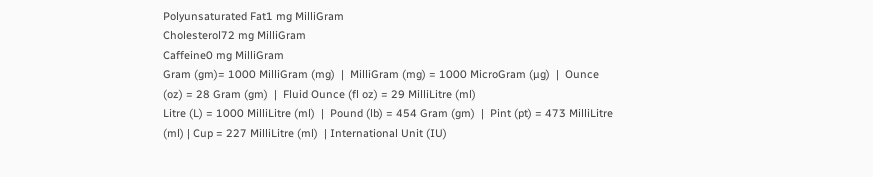Polyunsaturated Fat1 mg MilliGram
Cholesterol72 mg MilliGram
Caffeine0 mg MilliGram
Gram (gm)= 1000 MilliGram (mg)  |  MilliGram (mg) = 1000 MicroGram (µg)  |  Ounce (oz) = 28 Gram (gm)  |  Fluid Ounce (fl oz) = 29 MilliLitre (ml)
Litre (L) = 1000 MilliLitre (ml)  |  Pound (lb) = 454 Gram (gm)  |  Pint (pt) = 473 MilliLitre (ml) | Cup = 227 MilliLitre (ml)  | International Unit (IU)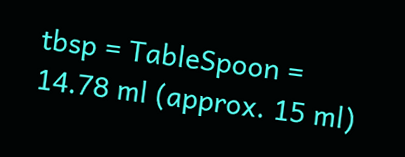tbsp = TableSpoon = 14.78 ml (approx. 15 ml)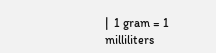|  1 gram = 1 milliliters